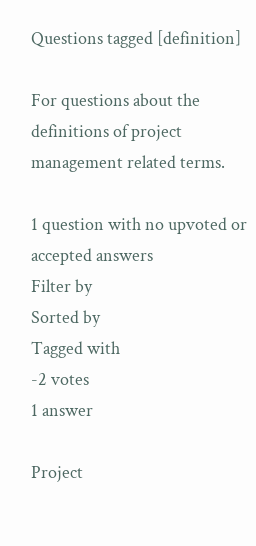Questions tagged [definition]

For questions about the definitions of project management related terms.

1 question with no upvoted or accepted answers
Filter by
Sorted by
Tagged with
-2 votes
1 answer

Project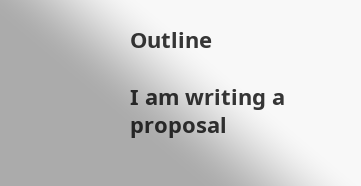Outline

I am writing a proposal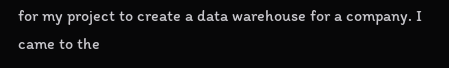for my project to create a data warehouse for a company. I came to the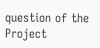question of the Project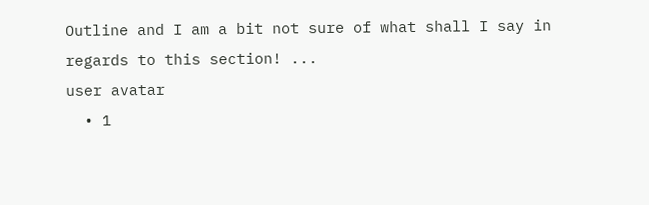Outline and I am a bit not sure of what shall I say in regards to this section! ...
user avatar
  • 1